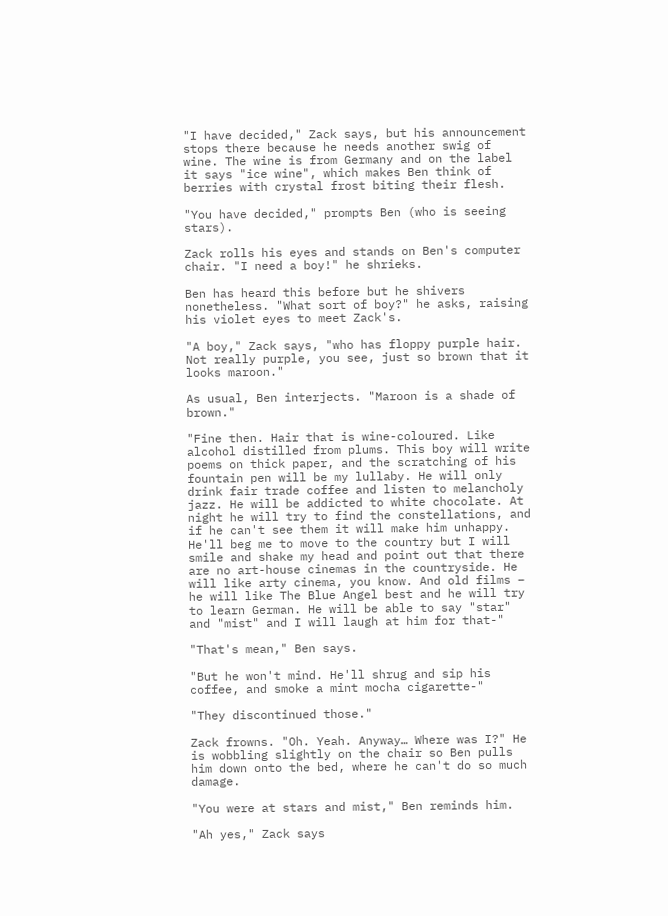"I have decided," Zack says, but his announcement stops there because he needs another swig of wine. The wine is from Germany and on the label it says "ice wine", which makes Ben think of berries with crystal frost biting their flesh.

"You have decided," prompts Ben (who is seeing stars).

Zack rolls his eyes and stands on Ben's computer chair. "I need a boy!" he shrieks.

Ben has heard this before but he shivers nonetheless. "What sort of boy?" he asks, raising his violet eyes to meet Zack's.

"A boy," Zack says, "who has floppy purple hair. Not really purple, you see, just so brown that it looks maroon."

As usual, Ben interjects. "Maroon is a shade of brown."

"Fine then. Hair that is wine-coloured. Like alcohol distilled from plums. This boy will write poems on thick paper, and the scratching of his fountain pen will be my lullaby. He will only drink fair trade coffee and listen to melancholy jazz. He will be addicted to white chocolate. At night he will try to find the constellations, and if he can't see them it will make him unhappy. He'll beg me to move to the country but I will smile and shake my head and point out that there are no art-house cinemas in the countryside. He will like arty cinema, you know. And old films – he will like The Blue Angel best and he will try to learn German. He will be able to say "star" and "mist" and I will laugh at him for that-"

"That's mean," Ben says.

"But he won't mind. He'll shrug and sip his coffee, and smoke a mint mocha cigarette-"

"They discontinued those."

Zack frowns. "Oh. Yeah. Anyway… Where was I?" He is wobbling slightly on the chair so Ben pulls him down onto the bed, where he can't do so much damage.

"You were at stars and mist," Ben reminds him.

"Ah yes," Zack says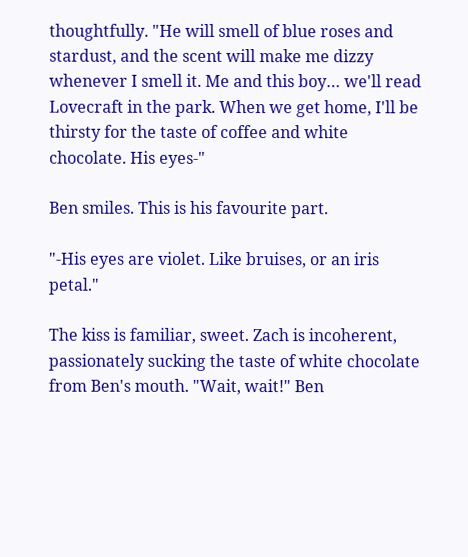thoughtfully. "He will smell of blue roses and stardust, and the scent will make me dizzy whenever I smell it. Me and this boy… we'll read Lovecraft in the park. When we get home, I'll be thirsty for the taste of coffee and white chocolate. His eyes-"

Ben smiles. This is his favourite part.

"-His eyes are violet. Like bruises, or an iris petal."

The kiss is familiar, sweet. Zach is incoherent, passionately sucking the taste of white chocolate from Ben's mouth. "Wait, wait!" Ben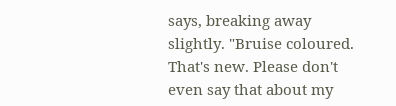says, breaking away slightly. "Bruise coloured. That's new. Please don't even say that about my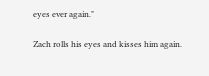eyes ever again."

Zach rolls his eyes and kisses him again.